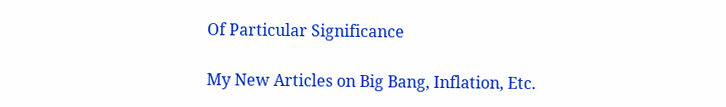Of Particular Significance

My New Articles on Big Bang, Inflation, Etc.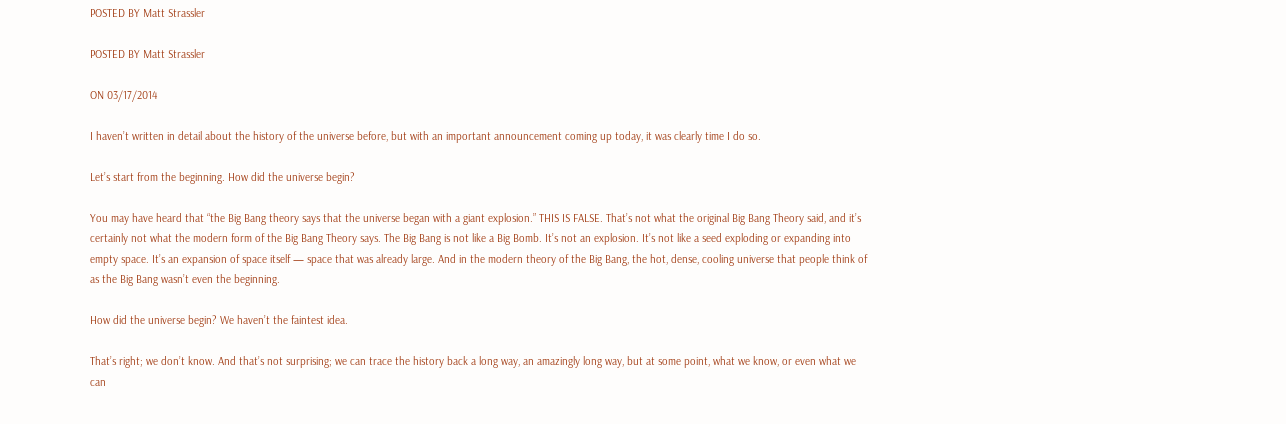POSTED BY Matt Strassler

POSTED BY Matt Strassler

ON 03/17/2014

I haven’t written in detail about the history of the universe before, but with an important announcement coming up today, it was clearly time I do so.

Let’s start from the beginning. How did the universe begin?

You may have heard that “the Big Bang theory says that the universe began with a giant explosion.” THIS IS FALSE. That’s not what the original Big Bang Theory said, and it’s certainly not what the modern form of the Big Bang Theory says. The Big Bang is not like a Big Bomb. It’s not an explosion. It’s not like a seed exploding or expanding into empty space. It’s an expansion of space itself — space that was already large. And in the modern theory of the Big Bang, the hot, dense, cooling universe that people think of as the Big Bang wasn’t even the beginning.

How did the universe begin? We haven’t the faintest idea.

That’s right; we don’t know. And that’s not surprising; we can trace the history back a long way, an amazingly long way, but at some point, what we know, or even what we can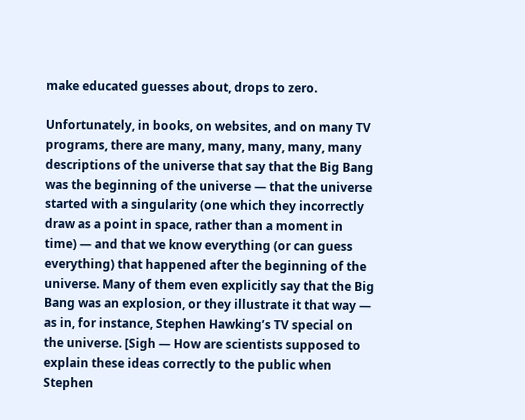make educated guesses about, drops to zero.

Unfortunately, in books, on websites, and on many TV programs, there are many, many, many, many, many descriptions of the universe that say that the Big Bang was the beginning of the universe — that the universe started with a singularity (one which they incorrectly draw as a point in space, rather than a moment in time) — and that we know everything (or can guess everything) that happened after the beginning of the universe. Many of them even explicitly say that the Big Bang was an explosion, or they illustrate it that way — as in, for instance, Stephen Hawking’s TV special on the universe. [Sigh — How are scientists supposed to explain these ideas correctly to the public when Stephen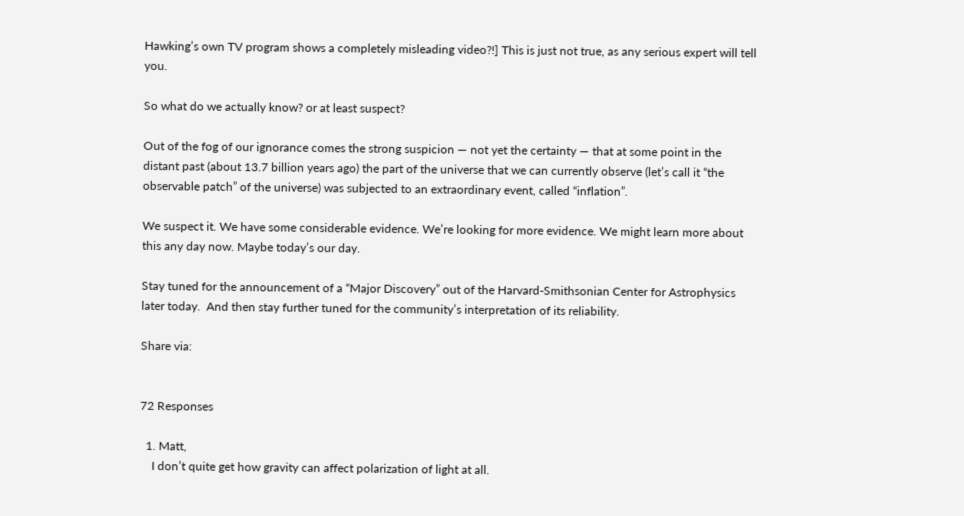Hawking’s own TV program shows a completely misleading video?!] This is just not true, as any serious expert will tell you.

So what do we actually know? or at least suspect?

Out of the fog of our ignorance comes the strong suspicion — not yet the certainty — that at some point in the distant past (about 13.7 billion years ago) the part of the universe that we can currently observe (let’s call it “the observable patch” of the universe) was subjected to an extraordinary event, called “inflation”.

We suspect it. We have some considerable evidence. We’re looking for more evidence. We might learn more about this any day now. Maybe today’s our day.

Stay tuned for the announcement of a “Major Discovery” out of the Harvard-Smithsonian Center for Astrophysics later today.  And then stay further tuned for the community’s interpretation of its reliability.

Share via:


72 Responses

  1. Matt,
    I don’t quite get how gravity can affect polarization of light at all.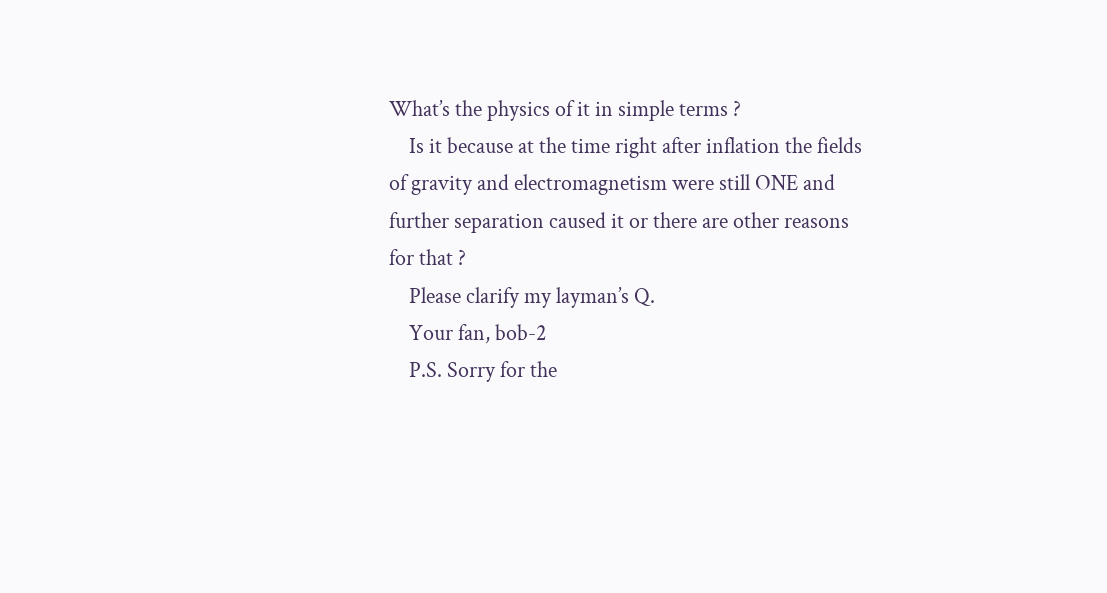What’s the physics of it in simple terms ?
    Is it because at the time right after inflation the fields of gravity and electromagnetism were still ONE and further separation caused it or there are other reasons for that ?
    Please clarify my layman’s Q.
    Your fan, bob-2
    P.S. Sorry for the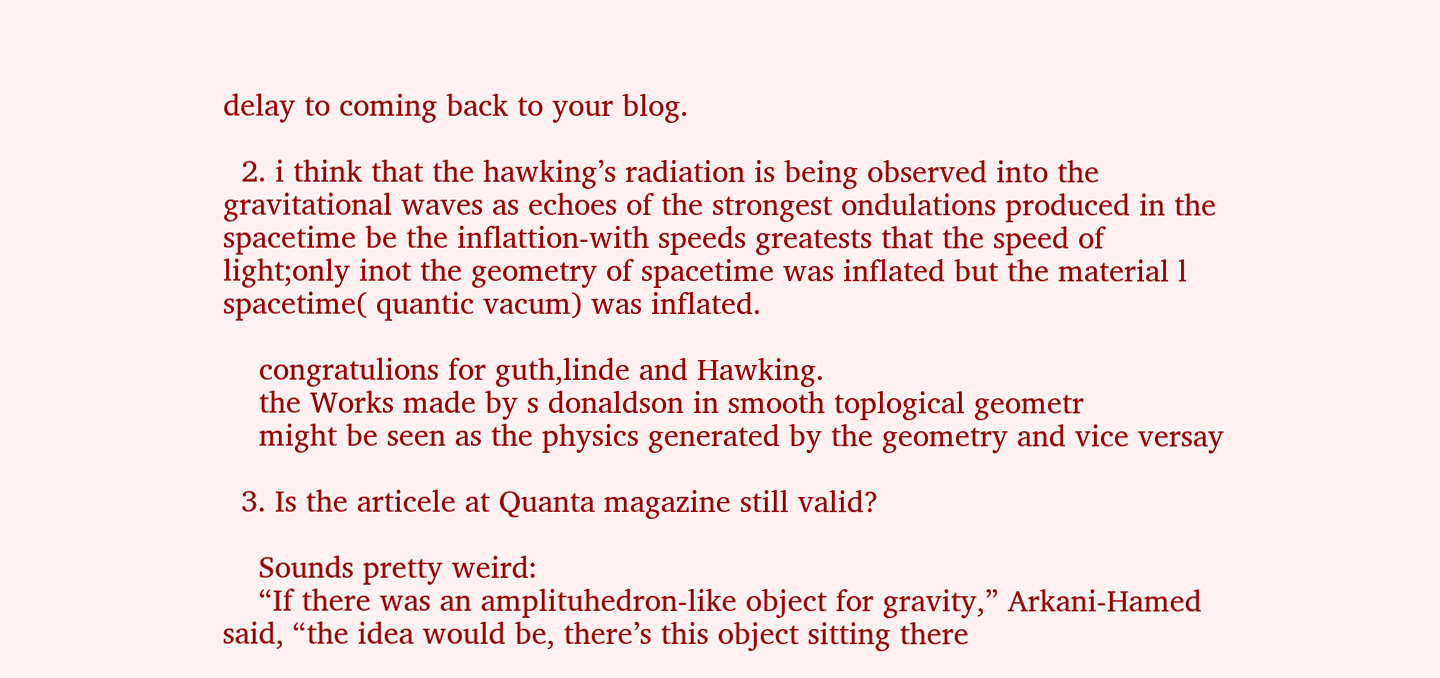delay to coming back to your blog.

  2. i think that the hawking’s radiation is being observed into the gravitational waves as echoes of the strongest ondulations produced in the spacetime be the inflattion-with speeds greatests that the speed of light;only inot the geometry of spacetime was inflated but the material l spacetime( quantic vacum) was inflated.

    congratulions for guth,linde and Hawking.
    the Works made by s donaldson in smooth toplogical geometr
    might be seen as the physics generated by the geometry and vice versay

  3. Is the articele at Quanta magazine still valid?

    Sounds pretty weird:
    “If there was an amplituhedron-like object for gravity,” Arkani-Hamed said, “the idea would be, there’s this object sitting there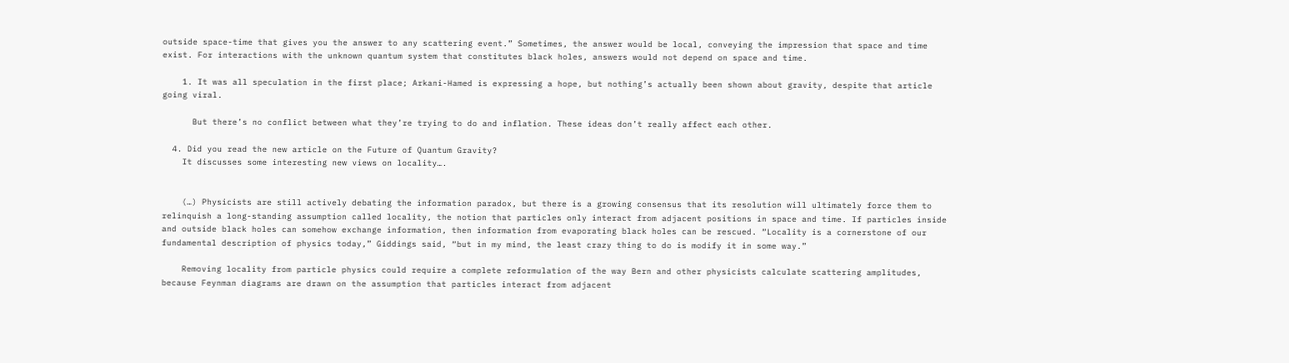outside space-time that gives you the answer to any scattering event.” Sometimes, the answer would be local, conveying the impression that space and time exist. For interactions with the unknown quantum system that constitutes black holes, answers would not depend on space and time.

    1. It was all speculation in the first place; Arkani-Hamed is expressing a hope, but nothing’s actually been shown about gravity, despite that article going viral.

      But there’s no conflict between what they’re trying to do and inflation. These ideas don’t really affect each other.

  4. Did you read the new article on the Future of Quantum Gravity?
    It discusses some interesting new views on locality….


    (…) Physicists are still actively debating the information paradox, but there is a growing consensus that its resolution will ultimately force them to relinquish a long-standing assumption called locality, the notion that particles only interact from adjacent positions in space and time. If particles inside and outside black holes can somehow exchange information, then information from evaporating black holes can be rescued. “Locality is a cornerstone of our fundamental description of physics today,” Giddings said, “but in my mind, the least crazy thing to do is modify it in some way.”

    Removing locality from particle physics could require a complete reformulation of the way Bern and other physicists calculate scattering amplitudes, because Feynman diagrams are drawn on the assumption that particles interact from adjacent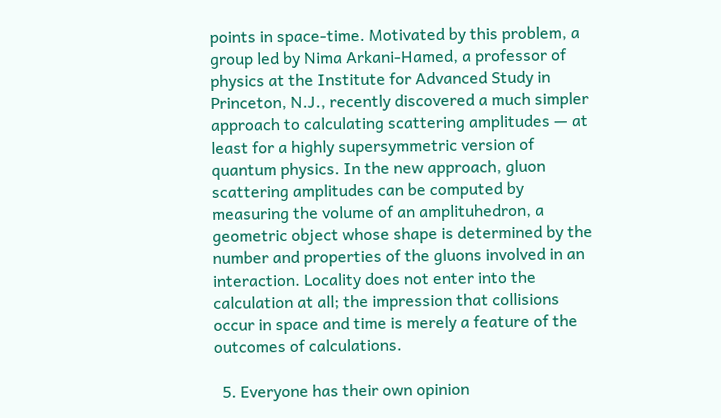points in space-time. Motivated by this problem, a group led by Nima Arkani-Hamed, a professor of physics at the Institute for Advanced Study in Princeton, N.J., recently discovered a much simpler approach to calculating scattering amplitudes — at least for a highly supersymmetric version of quantum physics. In the new approach, gluon scattering amplitudes can be computed by measuring the volume of an amplituhedron, a geometric object whose shape is determined by the number and properties of the gluons involved in an interaction. Locality does not enter into the calculation at all; the impression that collisions occur in space and time is merely a feature of the outcomes of calculations.

  5. Everyone has their own opinion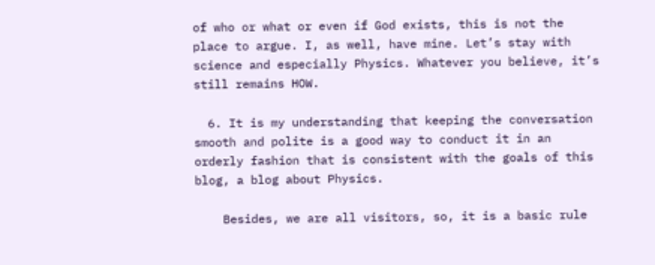of who or what or even if God exists, this is not the place to argue. I, as well, have mine. Let’s stay with science and especially Physics. Whatever you believe, it’s still remains HOW.

  6. It is my understanding that keeping the conversation smooth and polite is a good way to conduct it in an orderly fashion that is consistent with the goals of this blog, a blog about Physics.

    Besides, we are all visitors, so, it is a basic rule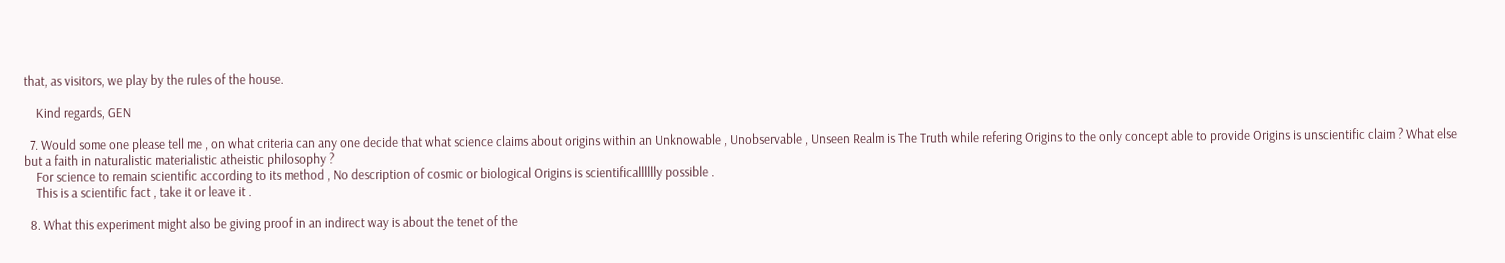that, as visitors, we play by the rules of the house.

    Kind regards, GEN

  7. Would some one please tell me , on what criteria can any one decide that what science claims about origins within an Unknowable , Unobservable , Unseen Realm is The Truth while refering Origins to the only concept able to provide Origins is unscientific claim ? What else but a faith in naturalistic materialistic atheistic philosophy ?
    For science to remain scientific according to its method , No description of cosmic or biological Origins is scientificalllllly possible .
    This is a scientific fact , take it or leave it .

  8. What this experiment might also be giving proof in an indirect way is about the tenet of the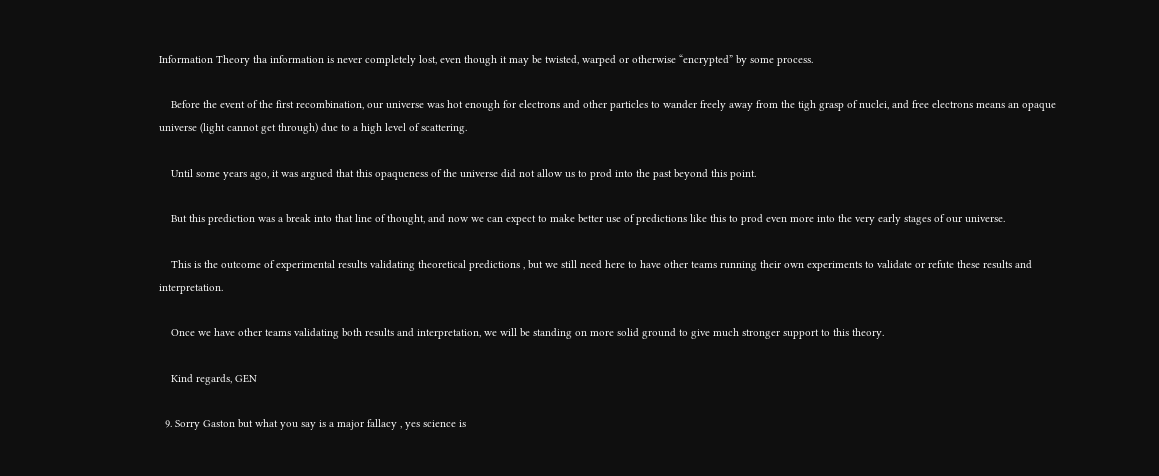Information Theory tha information is never completely lost, even though it may be twisted, warped or otherwise “encrypted” by some process.

    Before the event of the first recombination, our universe was hot enough for electrons and other particles to wander freely away from the tigh grasp of nuclei, and free electrons means an opaque universe (light cannot get through) due to a high level of scattering.

    Until some years ago, it was argued that this opaqueness of the universe did not allow us to prod into the past beyond this point.

    But this prediction was a break into that line of thought, and now we can expect to make better use of predictions like this to prod even more into the very early stages of our universe.

    This is the outcome of experimental results validating theoretical predictions , but we still need here to have other teams running their own experiments to validate or refute these results and interpretation.

    Once we have other teams validating both results and interpretation, we will be standing on more solid ground to give much stronger support to this theory.

    Kind regards, GEN

  9. Sorry Gaston but what you say is a major fallacy , yes science is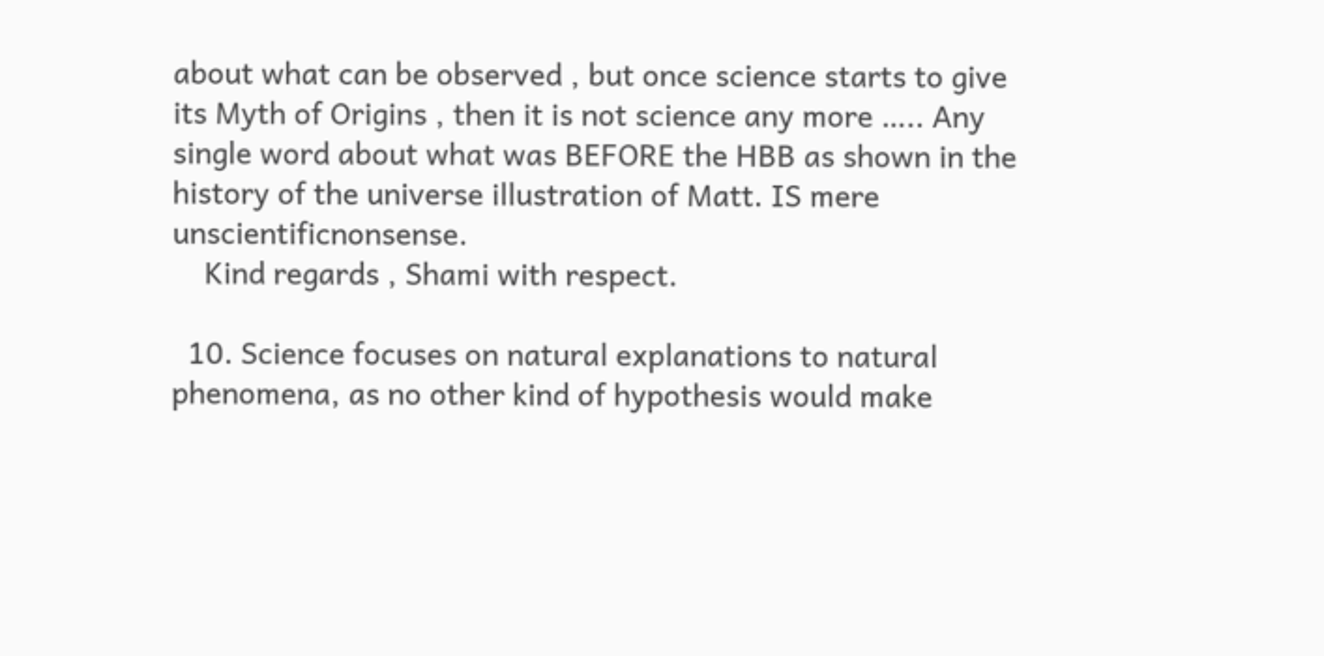about what can be observed , but once science starts to give its Myth of Origins , then it is not science any more ….. Any single word about what was BEFORE the HBB as shown in the history of the universe illustration of Matt. IS mere unscientificnonsense.
    Kind regards , Shami with respect.

  10. Science focuses on natural explanations to natural phenomena, as no other kind of hypothesis would make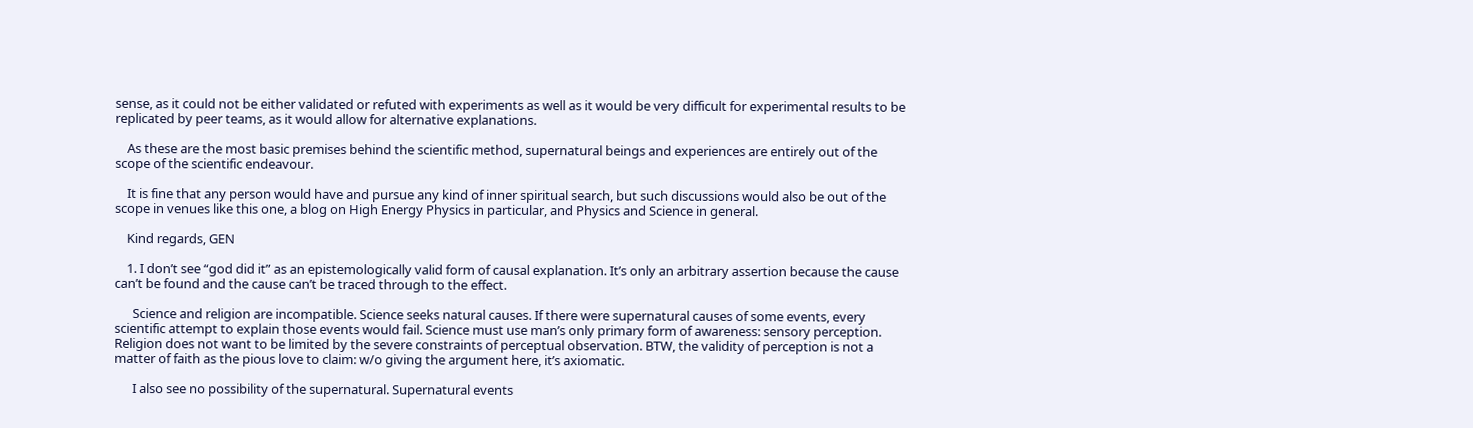sense, as it could not be either validated or refuted with experiments as well as it would be very difficult for experimental results to be replicated by peer teams, as it would allow for alternative explanations.

    As these are the most basic premises behind the scientific method, supernatural beings and experiences are entirely out of the scope of the scientific endeavour.

    It is fine that any person would have and pursue any kind of inner spiritual search, but such discussions would also be out of the scope in venues like this one, a blog on High Energy Physics in particular, and Physics and Science in general.

    Kind regards, GEN

    1. I don’t see “god did it” as an epistemologically valid form of causal explanation. It’s only an arbitrary assertion because the cause can’t be found and the cause can’t be traced through to the effect.

      Science and religion are incompatible. Science seeks natural causes. If there were supernatural causes of some events, every scientific attempt to explain those events would fail. Science must use man’s only primary form of awareness: sensory perception. Religion does not want to be limited by the severe constraints of perceptual observation. BTW, the validity of perception is not a matter of faith as the pious love to claim: w/o giving the argument here, it’s axiomatic.

      I also see no possibility of the supernatural. Supernatural events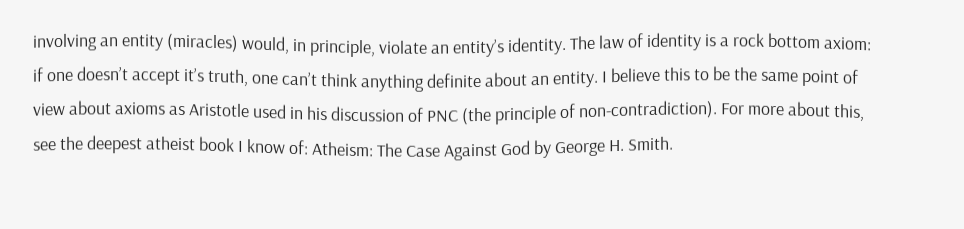involving an entity (miracles) would, in principle, violate an entity’s identity. The law of identity is a rock bottom axiom: if one doesn’t accept it’s truth, one can’t think anything definite about an entity. I believe this to be the same point of view about axioms as Aristotle used in his discussion of PNC (the principle of non-contradiction). For more about this, see the deepest atheist book I know of: Atheism: The Case Against God by George H. Smith.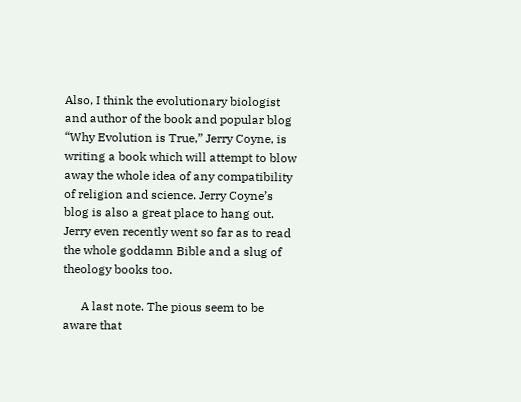Also, I think the evolutionary biologist and author of the book and popular blog “Why Evolution is True,” Jerry Coyne, is writing a book which will attempt to blow away the whole idea of any compatibility of religion and science. Jerry Coyne’s blog is also a great place to hang out. Jerry even recently went so far as to read the whole goddamn Bible and a slug of theology books too.

      A last note. The pious seem to be aware that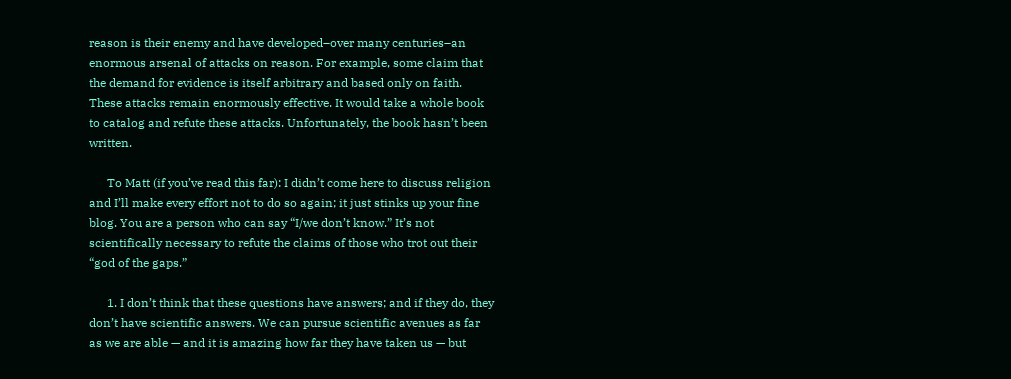reason is their enemy and have developed–over many centuries–an enormous arsenal of attacks on reason. For example, some claim that the demand for evidence is itself arbitrary and based only on faith. These attacks remain enormously effective. It would take a whole book to catalog and refute these attacks. Unfortunately, the book hasn’t been written.

      To Matt (if you’ve read this far): I didn’t come here to discuss religion and I’ll make every effort not to do so again; it just stinks up your fine blog. You are a person who can say “I/we don’t know.” It’s not scientifically necessary to refute the claims of those who trot out their “god of the gaps.”

      1. I don’t think that these questions have answers; and if they do, they don’t have scientific answers. We can pursue scientific avenues as far as we are able — and it is amazing how far they have taken us — but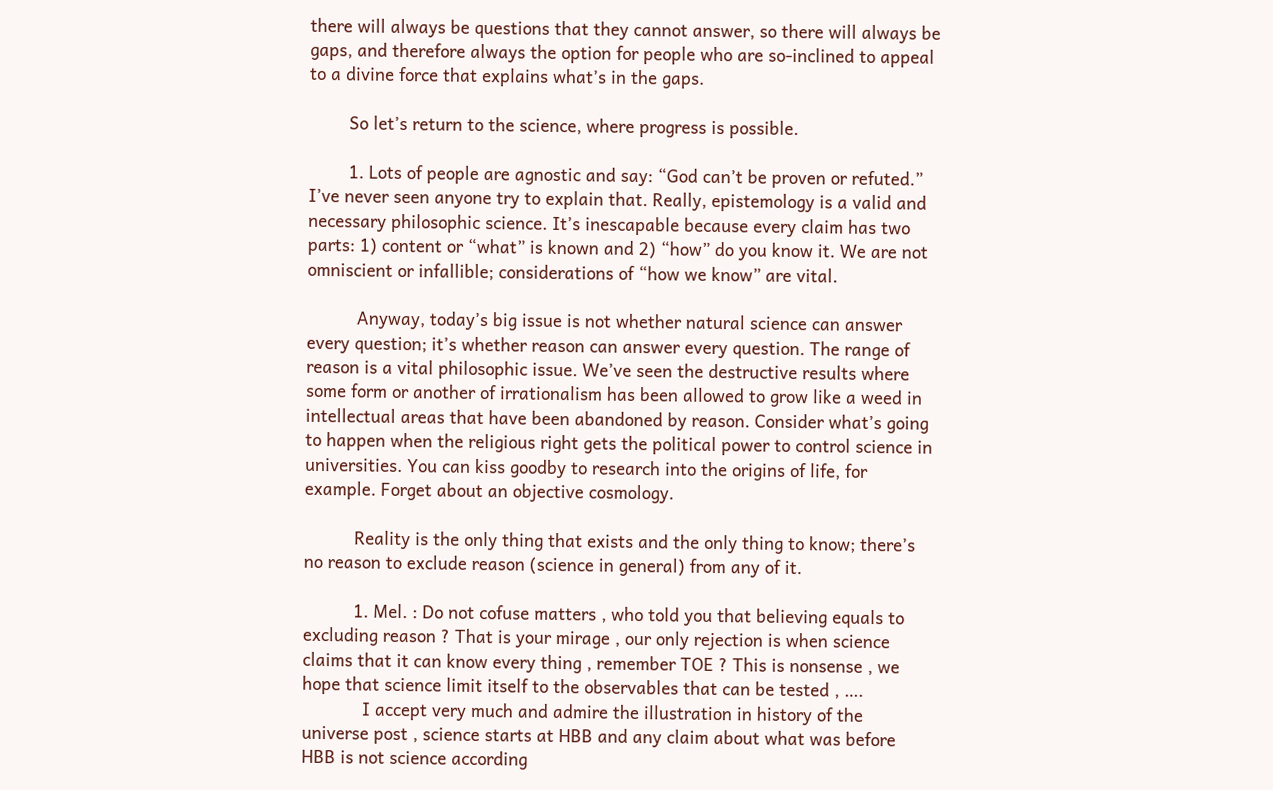there will always be questions that they cannot answer, so there will always be gaps, and therefore always the option for people who are so-inclined to appeal to a divine force that explains what’s in the gaps.

        So let’s return to the science, where progress is possible.

        1. Lots of people are agnostic and say: “God can’t be proven or refuted.” I’ve never seen anyone try to explain that. Really, epistemology is a valid and necessary philosophic science. It’s inescapable because every claim has two parts: 1) content or “what” is known and 2) “how” do you know it. We are not omniscient or infallible; considerations of “how we know” are vital.

          Anyway, today’s big issue is not whether natural science can answer every question; it’s whether reason can answer every question. The range of reason is a vital philosophic issue. We’ve seen the destructive results where some form or another of irrationalism has been allowed to grow like a weed in intellectual areas that have been abandoned by reason. Consider what’s going to happen when the religious right gets the political power to control science in universities. You can kiss goodby to research into the origins of life, for example. Forget about an objective cosmology.

          Reality is the only thing that exists and the only thing to know; there’s no reason to exclude reason (science in general) from any of it.

          1. Mel. : Do not cofuse matters , who told you that believing equals to excluding reason ? That is your mirage , our only rejection is when science claims that it can know every thing , remember TOE ? This is nonsense , we hope that science limit itself to the observables that can be tested , ….
            I accept very much and admire the illustration in history of the universe post , science starts at HBB and any claim about what was before HBB is not science according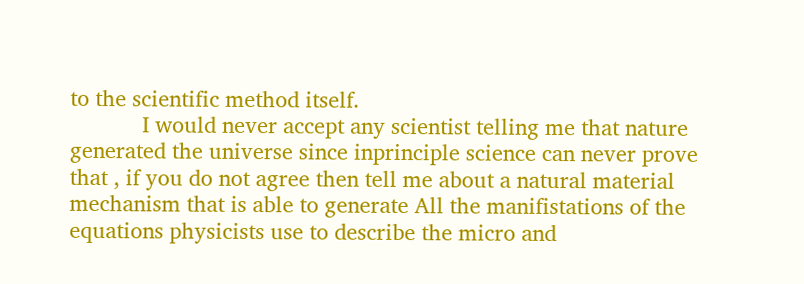to the scientific method itself.
            I would never accept any scientist telling me that nature generated the universe since inprinciple science can never prove that , if you do not agree then tell me about a natural material mechanism that is able to generate All the manifistations of the equations physicists use to describe the micro and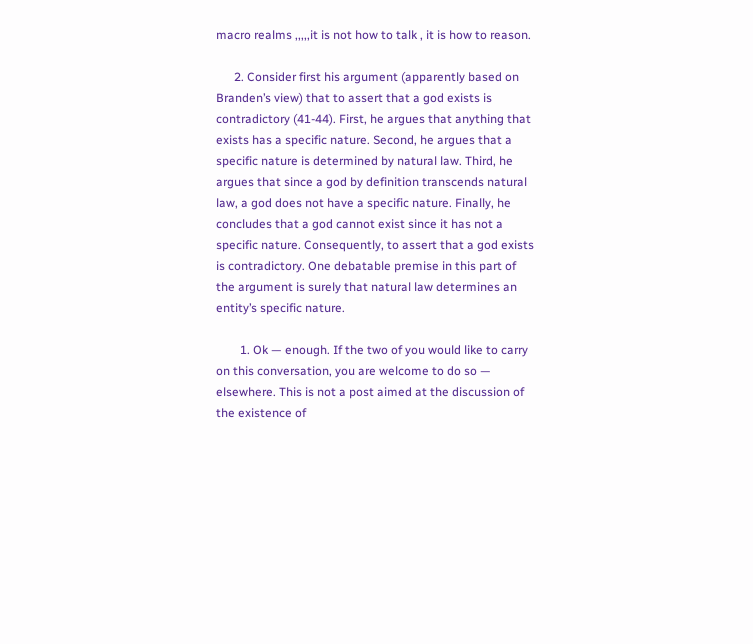macro realms ,,,,,it is not how to talk , it is how to reason.

      2. Consider first his argument (apparently based on Branden’s view) that to assert that a god exists is contradictory (41-44). First, he argues that anything that exists has a specific nature. Second, he argues that a specific nature is determined by natural law. Third, he argues that since a god by definition transcends natural law, a god does not have a specific nature. Finally, he concludes that a god cannot exist since it has not a specific nature. Consequently, to assert that a god exists is contradictory. One debatable premise in this part of the argument is surely that natural law determines an entity’s specific nature.

        1. Ok — enough. If the two of you would like to carry on this conversation, you are welcome to do so — elsewhere. This is not a post aimed at the discussion of the existence of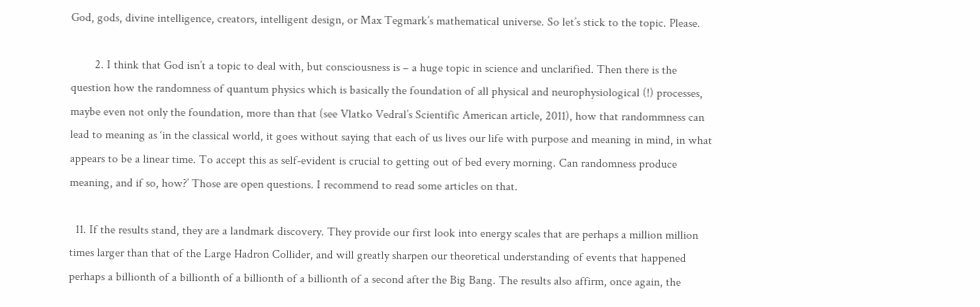God, gods, divine intelligence, creators, intelligent design, or Max Tegmark’s mathematical universe. So let’s stick to the topic. Please.

        2. I think that God isn’t a topic to deal with, but consciousness is – a huge topic in science and unclarified. Then there is the question how the randomness of quantum physics which is basically the foundation of all physical and neurophysiological (!) processes, maybe even not only the foundation, more than that (see Vlatko Vedral’s Scientific American article, 2011), how that randommness can lead to meaning as ‘in the classical world, it goes without saying that each of us lives our life with purpose and meaning in mind, in what appears to be a linear time. To accept this as self-evident is crucial to getting out of bed every morning. Can randomness produce meaning, and if so, how?’ Those are open questions. I recommend to read some articles on that.

  11. If the results stand, they are a landmark discovery. They provide our first look into energy scales that are perhaps a million million times larger than that of the Large Hadron Collider, and will greatly sharpen our theoretical understanding of events that happened perhaps a billionth of a billionth of a billionth of a billionth of a second after the Big Bang. The results also affirm, once again, the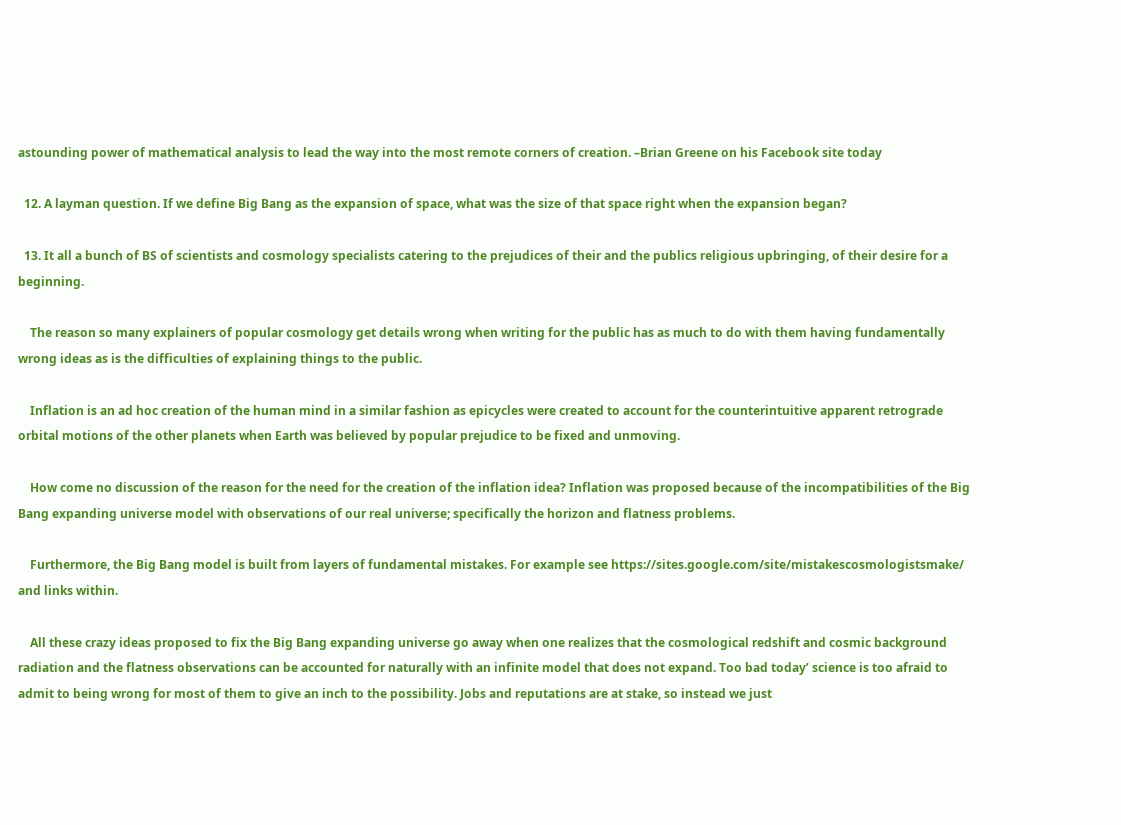astounding power of mathematical analysis to lead the way into the most remote corners of creation. –Brian Greene on his Facebook site today

  12. A layman question. If we define Big Bang as the expansion of space, what was the size of that space right when the expansion began?

  13. It all a bunch of BS of scientists and cosmology specialists catering to the prejudices of their and the publics religious upbringing, of their desire for a beginning.

    The reason so many explainers of popular cosmology get details wrong when writing for the public has as much to do with them having fundamentally wrong ideas as is the difficulties of explaining things to the public.

    Inflation is an ad hoc creation of the human mind in a similar fashion as epicycles were created to account for the counterintuitive apparent retrograde orbital motions of the other planets when Earth was believed by popular prejudice to be fixed and unmoving.

    How come no discussion of the reason for the need for the creation of the inflation idea? Inflation was proposed because of the incompatibilities of the Big Bang expanding universe model with observations of our real universe; specifically the horizon and flatness problems.

    Furthermore, the Big Bang model is built from layers of fundamental mistakes. For example see https://sites.google.com/site/mistakescosmologistsmake/ and links within.

    All these crazy ideas proposed to fix the Big Bang expanding universe go away when one realizes that the cosmological redshift and cosmic background radiation and the flatness observations can be accounted for naturally with an infinite model that does not expand. Too bad today’ science is too afraid to admit to being wrong for most of them to give an inch to the possibility. Jobs and reputations are at stake, so instead we just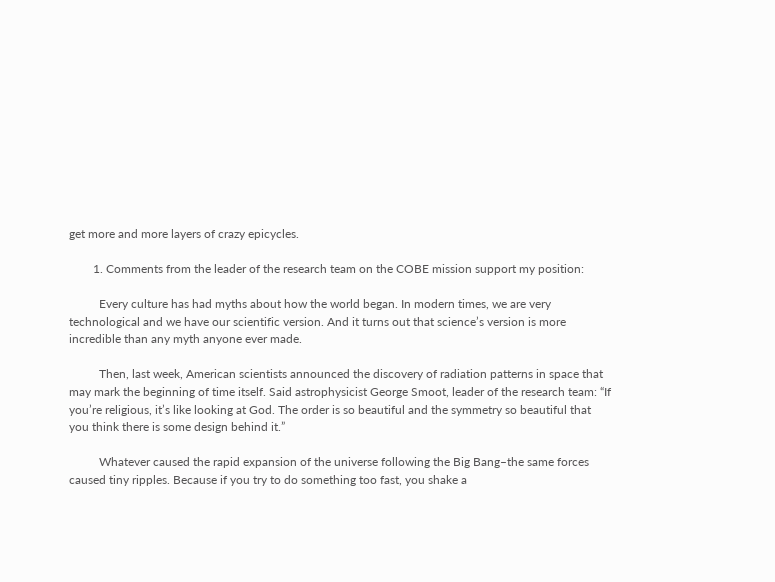get more and more layers of crazy epicycles.

        1. Comments from the leader of the research team on the COBE mission support my position:

          Every culture has had myths about how the world began. In modern times, we are very technological and we have our scientific version. And it turns out that science’s version is more incredible than any myth anyone ever made.

          Then, last week, American scientists announced the discovery of radiation patterns in space that may mark the beginning of time itself. Said astrophysicist George Smoot, leader of the research team: “If you’re religious, it’s like looking at God. The order is so beautiful and the symmetry so beautiful that you think there is some design behind it.”

          Whatever caused the rapid expansion of the universe following the Big Bang–the same forces caused tiny ripples. Because if you try to do something too fast, you shake a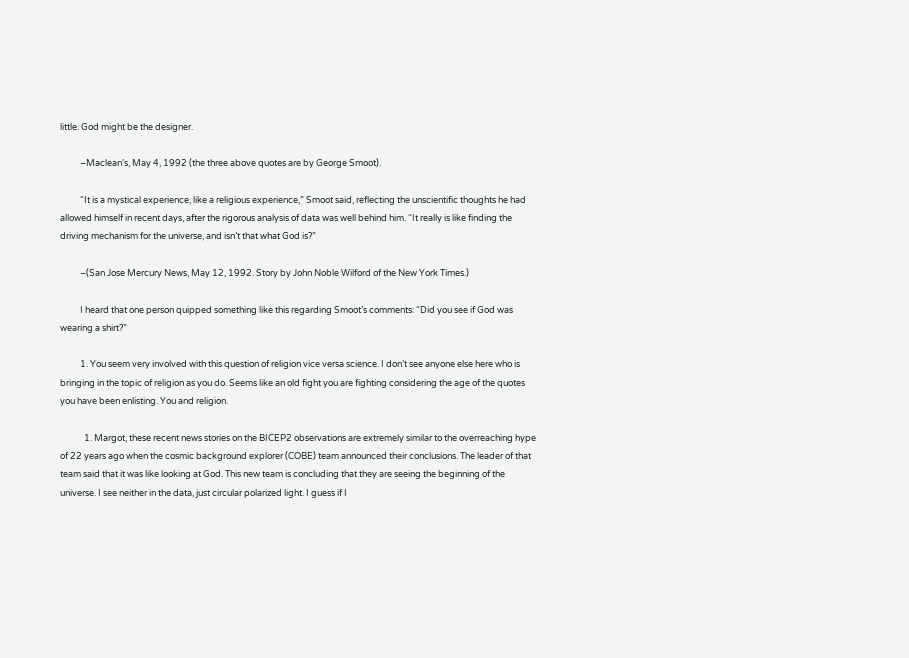little. God might be the designer.

          –Maclean’s, May 4, 1992 (the three above quotes are by George Smoot).

          “It is a mystical experience, like a religious experience,” Smoot said, reflecting the unscientific thoughts he had allowed himself in recent days, after the rigorous analysis of data was well behind him. “It really is like finding the driving mechanism for the universe, and isn’t that what God is?”

          –(San Jose Mercury News, May 12, 1992. Story by John Noble Wilford of the New York Times.)

          I heard that one person quipped something like this regarding Smoot’s comments: “Did you see if God was wearing a shirt?”

          1. You seem very involved with this question of religion vice versa science. I don’t see anyone else here who is bringing in the topic of religion as you do. Seems like an old fight you are fighting considering the age of the quotes you have been enlisting. You and religion.

            1. Margot, these recent news stories on the BICEP2 observations are extremely similar to the overreaching hype of 22 years ago when the cosmic background explorer (COBE) team announced their conclusions. The leader of that team said that it was like looking at God. This new team is concluding that they are seeing the beginning of the universe. I see neither in the data, just circular polarized light. I guess if I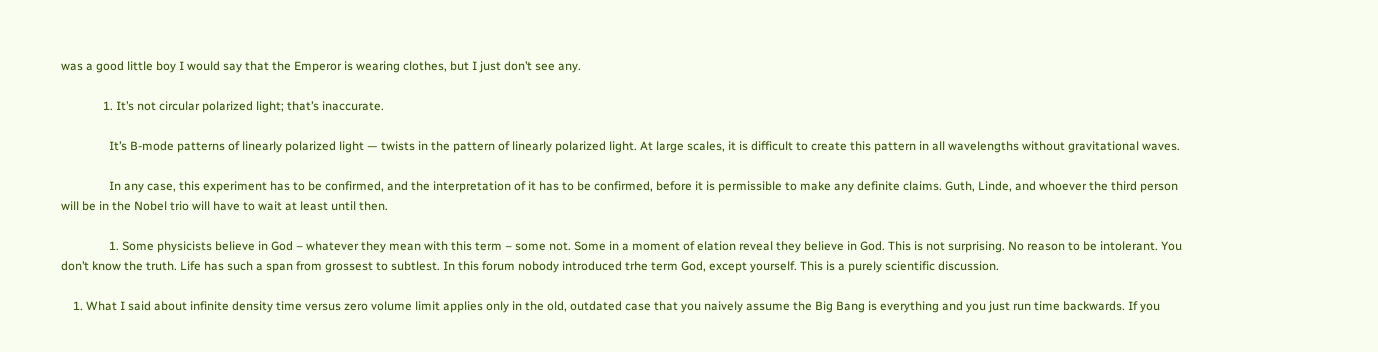was a good little boy I would say that the Emperor is wearing clothes, but I just don’t see any.

              1. It’s not circular polarized light; that’s inaccurate.

                It’s B-mode patterns of linearly polarized light — twists in the pattern of linearly polarized light. At large scales, it is difficult to create this pattern in all wavelengths without gravitational waves.

                In any case, this experiment has to be confirmed, and the interpretation of it has to be confirmed, before it is permissible to make any definite claims. Guth, Linde, and whoever the third person will be in the Nobel trio will have to wait at least until then.

                1. Some physicists believe in God – whatever they mean with this term – some not. Some in a moment of elation reveal they believe in God. This is not surprising. No reason to be intolerant. You don’t know the truth. Life has such a span from grossest to subtlest. In this forum nobody introduced trhe term God, except yourself. This is a purely scientific discussion.

    1. What I said about infinite density time versus zero volume limit applies only in the old, outdated case that you naively assume the Big Bang is everything and you just run time backwards. If you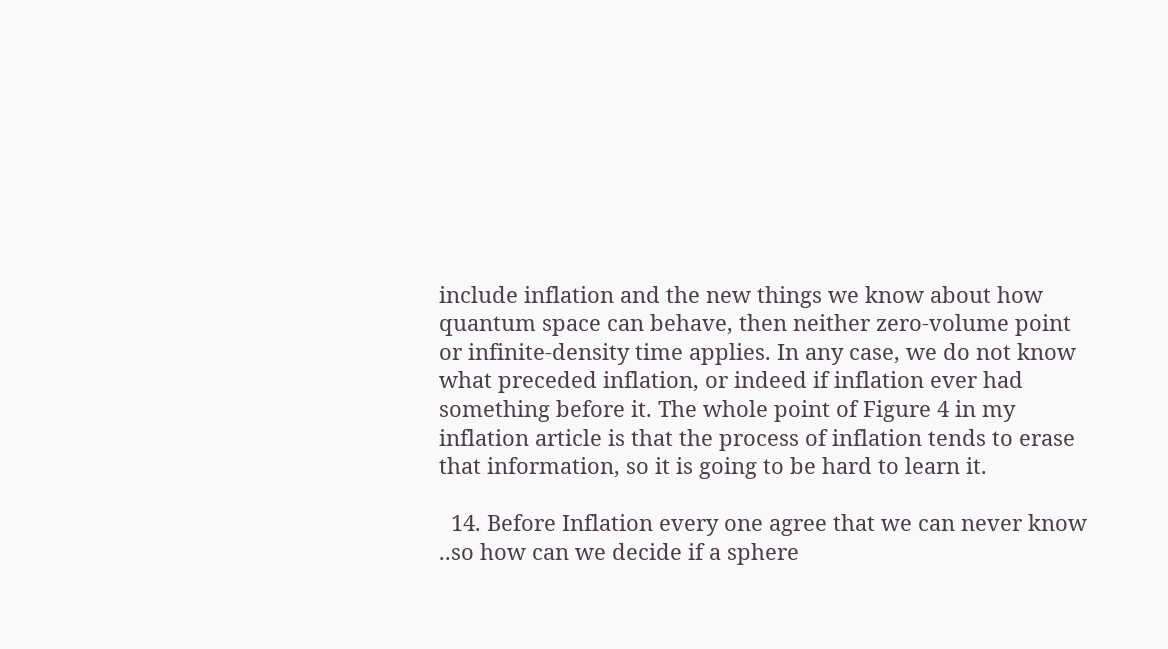include inflation and the new things we know about how quantum space can behave, then neither zero-volume point or infinite-density time applies. In any case, we do not know what preceded inflation, or indeed if inflation ever had something before it. The whole point of Figure 4 in my inflation article is that the process of inflation tends to erase that information, so it is going to be hard to learn it.

  14. Before Inflation every one agree that we can never know ..so how can we decide if a sphere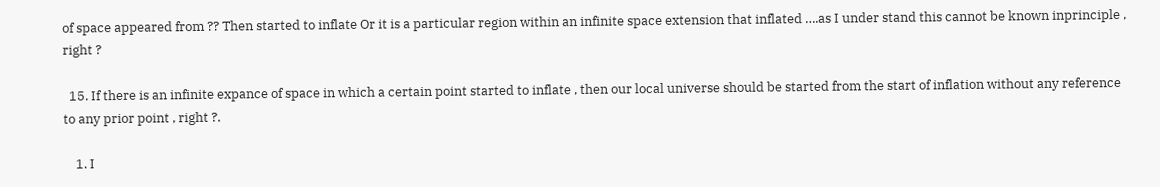of space appeared from ?? Then started to inflate Or it is a particular region within an infinite space extension that inflated ….as I under stand this cannot be known inprinciple , right ?

  15. If there is an infinite expance of space in which a certain point started to inflate , then our local universe should be started from the start of inflation without any reference to any prior point , right ?.

    1. I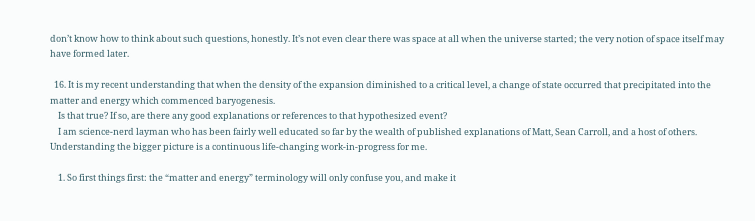don’t know how to think about such questions, honestly. It’s not even clear there was space at all when the universe started; the very notion of space itself may have formed later.

  16. It is my recent understanding that when the density of the expansion diminished to a critical level, a change of state occurred that precipitated into the matter and energy which commenced baryogenesis.
    Is that true? If so, are there any good explanations or references to that hypothesized event?
    I am science-nerd layman who has been fairly well educated so far by the wealth of published explanations of Matt, Sean Carroll, and a host of others. Understanding the bigger picture is a continuous life-changing work-in-progress for me.

    1. So first things first: the “matter and energy” terminology will only confuse you, and make it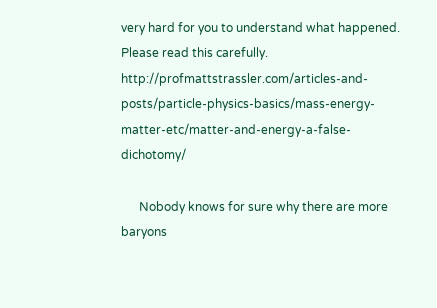very hard for you to understand what happened. Please read this carefully. http://profmattstrassler.com/articles-and-posts/particle-physics-basics/mass-energy-matter-etc/matter-and-energy-a-false-dichotomy/

      Nobody knows for sure why there are more baryons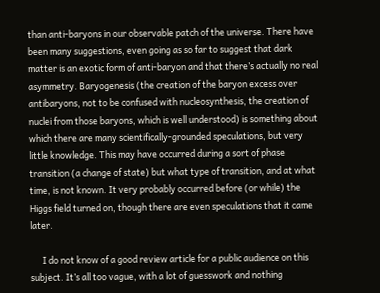than anti-baryons in our observable patch of the universe. There have been many suggestions, even going as so far to suggest that dark matter is an exotic form of anti-baryon and that there’s actually no real asymmetry. Baryogenesis (the creation of the baryon excess over antibaryons, not to be confused with nucleosynthesis, the creation of nuclei from those baryons, which is well understood) is something about which there are many scientifically-grounded speculations, but very little knowledge. This may have occurred during a sort of phase transition (a change of state) but what type of transition, and at what time, is not known. It very probably occurred before (or while) the Higgs field turned on, though there are even speculations that it came later.

      I do not know of a good review article for a public audience on this subject. It’s all too vague, with a lot of guesswork and nothing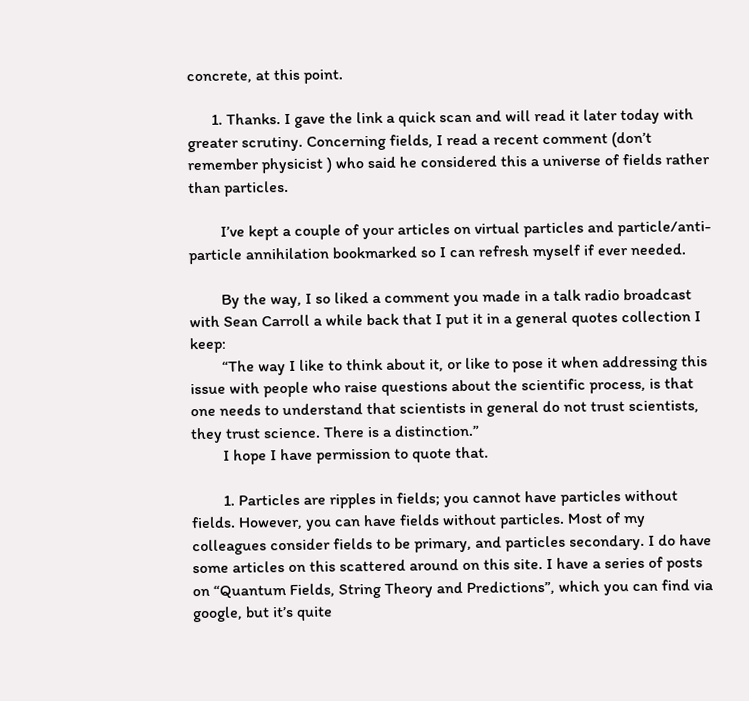concrete, at this point.

      1. Thanks. I gave the link a quick scan and will read it later today with greater scrutiny. Concerning fields, I read a recent comment (don’t remember physicist ) who said he considered this a universe of fields rather than particles.

        I’ve kept a couple of your articles on virtual particles and particle/anti-particle annihilation bookmarked so I can refresh myself if ever needed.

        By the way, I so liked a comment you made in a talk radio broadcast with Sean Carroll a while back that I put it in a general quotes collection I keep:
        “The way I like to think about it, or like to pose it when addressing this issue with people who raise questions about the scientific process, is that one needs to understand that scientists in general do not trust scientists, they trust science. There is a distinction.”
        I hope I have permission to quote that.

        1. Particles are ripples in fields; you cannot have particles without fields. However, you can have fields without particles. Most of my colleagues consider fields to be primary, and particles secondary. I do have some articles on this scattered around on this site. I have a series of posts on “Quantum Fields, String Theory and Predictions”, which you can find via google, but it’s quite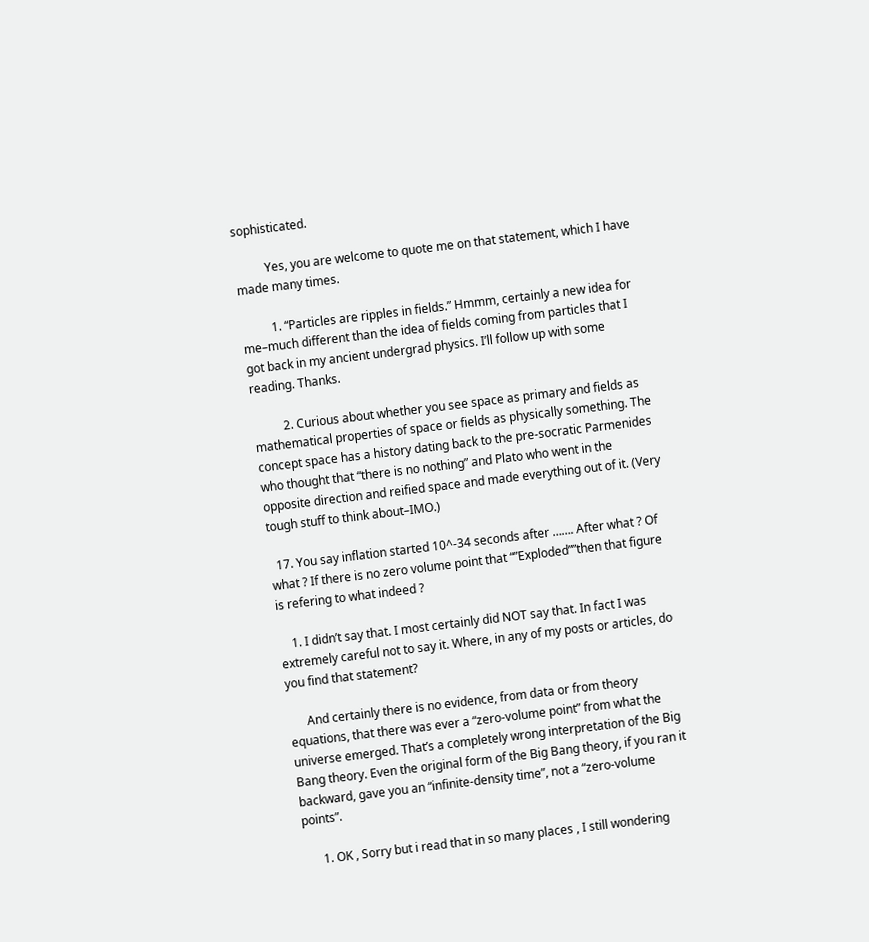sophisticated.

          Yes, you are welcome to quote me on that statement, which I have made many times.

          1. “Particles are ripples in fields.” Hmmm, certainly a new idea for me–much different than the idea of fields coming from particles that I got back in my ancient undergrad physics. I’ll follow up with some reading. Thanks.

          2. Curious about whether you see space as primary and fields as mathematical properties of space or fields as physically something. The concept space has a history dating back to the pre-socratic Parmenides who thought that “there is no nothing” and Plato who went in the opposite direction and reified space and made everything out of it. (Very tough stuff to think about–IMO.)

  17. You say inflation started 10^-34 seconds after ……. After what ? Of what ? If there is no zero volume point that “”Exploded””then that figure is refering to what indeed ?

    1. I didn’t say that. I most certainly did NOT say that. In fact I was extremely careful not to say it. Where, in any of my posts or articles, do you find that statement?

      And certainly there is no evidence, from data or from theory equations, that there was ever a “zero-volume point” from what the universe emerged. That’s a completely wrong interpretation of the Big Bang theory. Even the original form of the Big Bang theory, if you ran it backward, gave you an “infinite-density time”, not a “zero-volume points”.

      1. OK , Sorry but i read that in so many places , I still wondering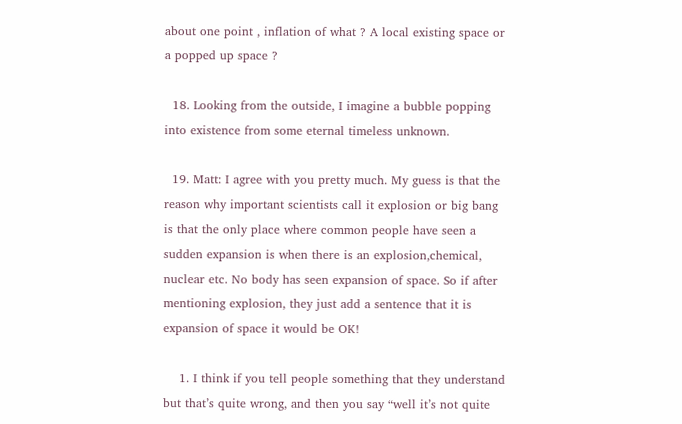about one point , inflation of what ? A local existing space or a popped up space ?

  18. Looking from the outside, I imagine a bubble popping into existence from some eternal timeless unknown.

  19. Matt: I agree with you pretty much. My guess is that the reason why important scientists call it explosion or big bang is that the only place where common people have seen a sudden expansion is when there is an explosion,chemical, nuclear etc. No body has seen expansion of space. So if after mentioning explosion, they just add a sentence that it is expansion of space it would be OK!

    1. I think if you tell people something that they understand but that’s quite wrong, and then you say “well it’s not quite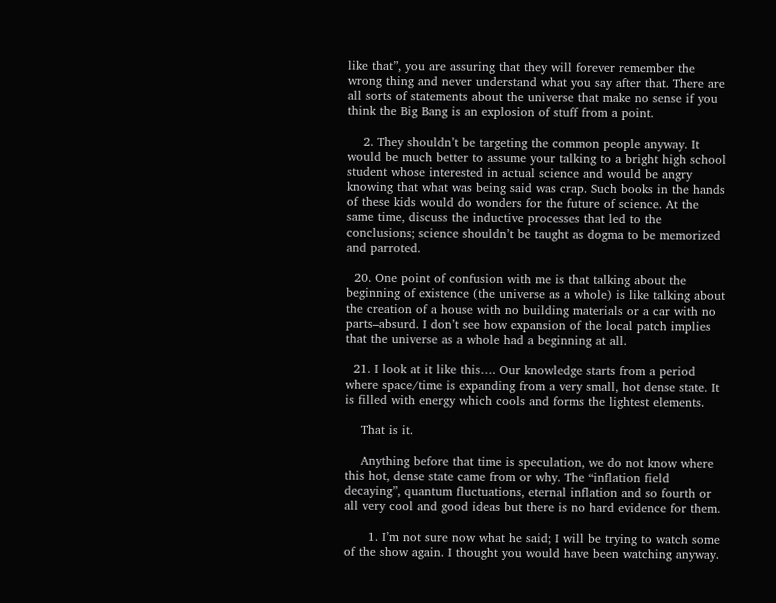like that”, you are assuring that they will forever remember the wrong thing and never understand what you say after that. There are all sorts of statements about the universe that make no sense if you think the Big Bang is an explosion of stuff from a point.

    2. They shouldn’t be targeting the common people anyway. It would be much better to assume your talking to a bright high school student whose interested in actual science and would be angry knowing that what was being said was crap. Such books in the hands of these kids would do wonders for the future of science. At the same time, discuss the inductive processes that led to the conclusions; science shouldn’t be taught as dogma to be memorized and parroted.

  20. One point of confusion with me is that talking about the beginning of existence (the universe as a whole) is like talking about the creation of a house with no building materials or a car with no parts–absurd. I don’t see how expansion of the local patch implies that the universe as a whole had a beginning at all.

  21. I look at it like this…. Our knowledge starts from a period where space/time is expanding from a very small, hot dense state. It is filled with energy which cools and forms the lightest elements.

    That is it.

    Anything before that time is speculation, we do not know where this hot, dense state came from or why. The “inflation field decaying”, quantum fluctuations, eternal inflation and so fourth or all very cool and good ideas but there is no hard evidence for them.

      1. I’m not sure now what he said; I will be trying to watch some of the show again. I thought you would have been watching anyway.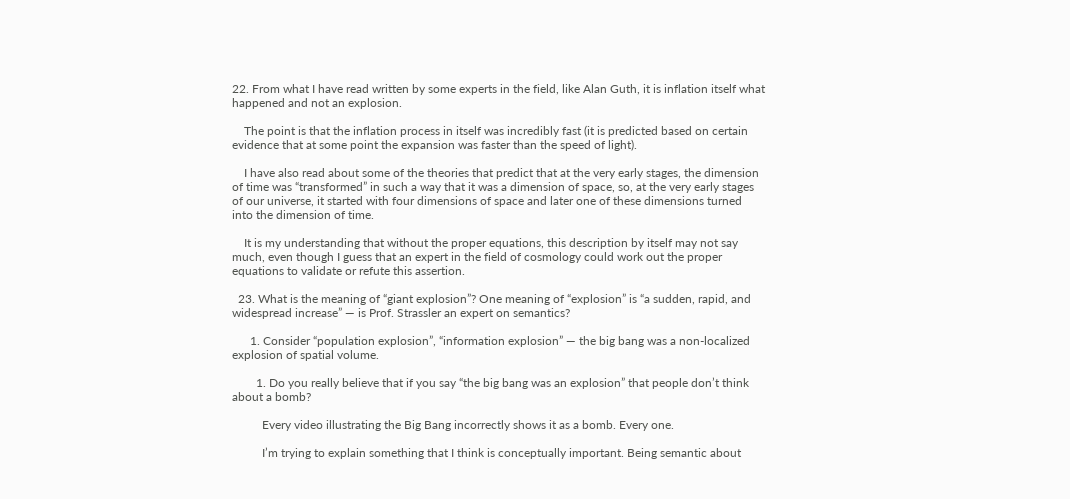22. From what I have read written by some experts in the field, like Alan Guth, it is inflation itself what happened and not an explosion.

    The point is that the inflation process in itself was incredibly fast (it is predicted based on certain evidence that at some point the expansion was faster than the speed of light).

    I have also read about some of the theories that predict that at the very early stages, the dimension of time was “transformed” in such a way that it was a dimension of space, so, at the very early stages of our universe, it started with four dimensions of space and later one of these dimensions turned into the dimension of time.

    It is my understanding that without the proper equations, this description by itself may not say much, even though I guess that an expert in the field of cosmology could work out the proper equations to validate or refute this assertion.

  23. What is the meaning of “giant explosion”? One meaning of “explosion” is “a sudden, rapid, and widespread increase” — is Prof. Strassler an expert on semantics?

      1. Consider “population explosion”, “information explosion” — the big bang was a non-localized explosion of spatial volume.

        1. Do you really believe that if you say “the big bang was an explosion” that people don’t think about a bomb?

          Every video illustrating the Big Bang incorrectly shows it as a bomb. Every one.

          I’m trying to explain something that I think is conceptually important. Being semantic about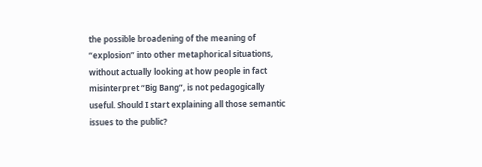the possible broadening of the meaning of “explosion” into other metaphorical situations, without actually looking at how people in fact misinterpret “Big Bang”, is not pedagogically useful. Should I start explaining all those semantic issues to the public?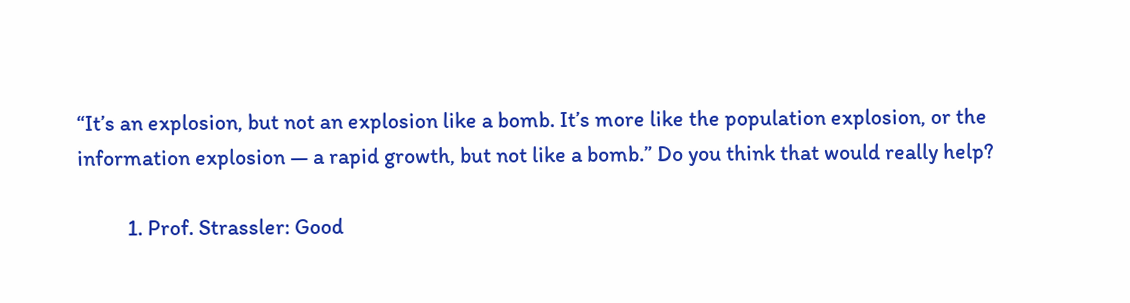“It’s an explosion, but not an explosion like a bomb. It’s more like the population explosion, or the information explosion — a rapid growth, but not like a bomb.” Do you think that would really help?

          1. Prof. Strassler: Good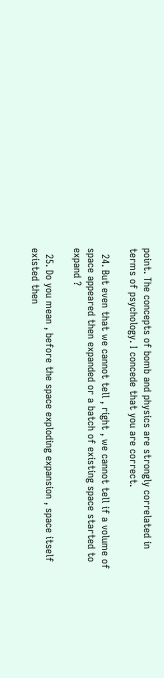point. The concepts of bomb and physics are strongly correlated in terms of psychology. I concede that you are correct.

  24. But even that we cannot tell , right , we cannot tell if a volume of space appeared then expanded or a batch of existing space started to expand ?

  25. Do you mean , before the space exploding expansion , space itself existed then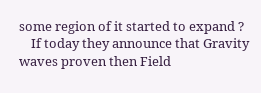some region of it started to expand ?
    If today they announce that Gravity waves proven then Field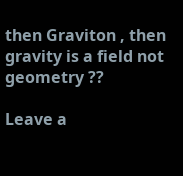then Graviton , then gravity is a field not geometry ??

Leave a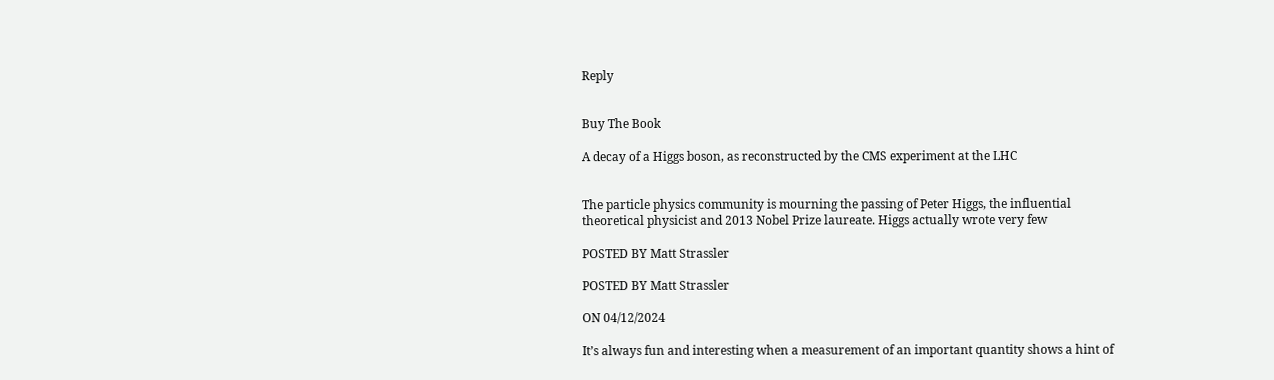Reply


Buy The Book

A decay of a Higgs boson, as reconstructed by the CMS experiment at the LHC


The particle physics community is mourning the passing of Peter Higgs, the influential theoretical physicist and 2013 Nobel Prize laureate. Higgs actually wrote very few

POSTED BY Matt Strassler

POSTED BY Matt Strassler

ON 04/12/2024

It’s always fun and interesting when a measurement of an important quantity shows a hint of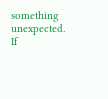something unexpected. If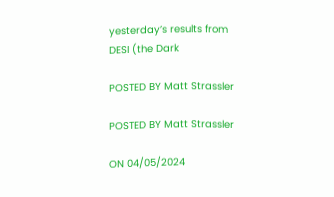yesterday’s results from DESI (the Dark

POSTED BY Matt Strassler

POSTED BY Matt Strassler

ON 04/05/2024